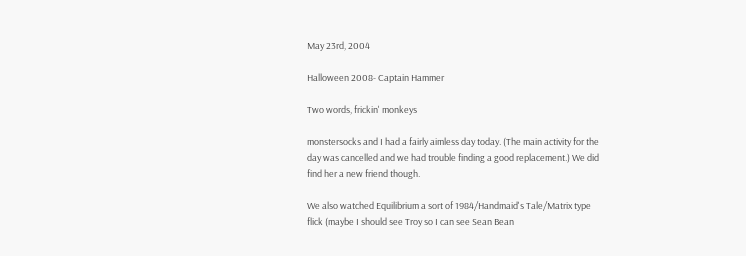May 23rd, 2004

Halloween 2008- Captain Hammer

Two words, frickin' monkeys

monstersocks and I had a fairly aimless day today. (The main activity for the day was cancelled and we had trouble finding a good replacement.) We did find her a new friend though.

We also watched Equilibrium a sort of 1984/Handmaid's Tale/Matrix type flick (maybe I should see Troy so I can see Sean Bean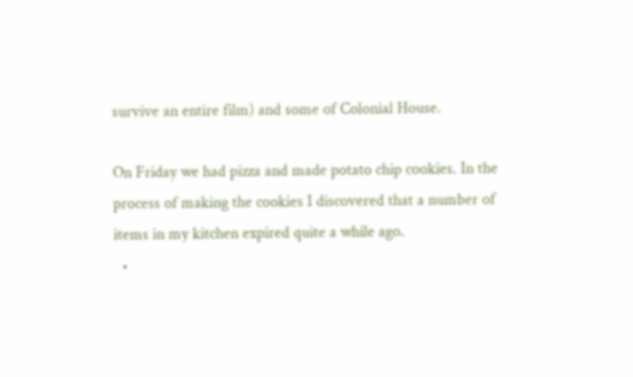survive an entire film) and some of Colonial House.

On Friday we had pizza and made potato chip cookies. In the process of making the cookies I discovered that a number of items in my kitchen expired quite a while ago.
  •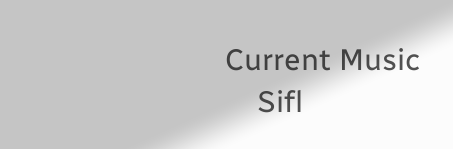Current Music
    Sifl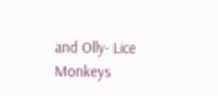and Olly- Lice Monkeys